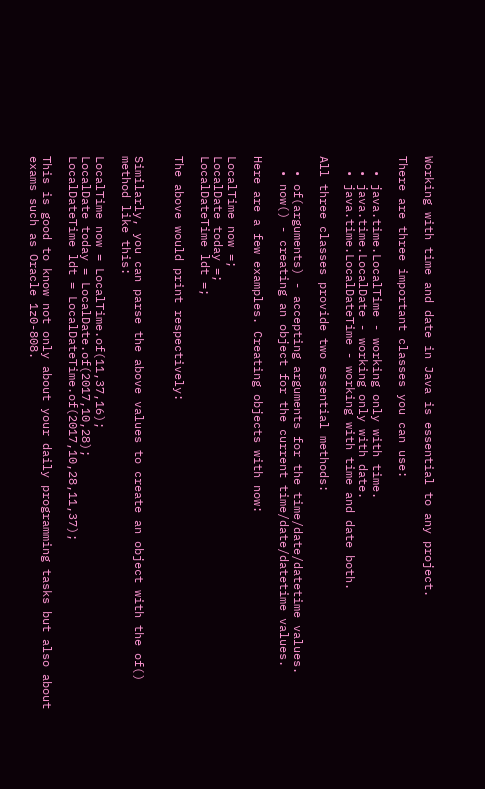Working with time and date in Java is essential to any project.

There are three important classes you can use:

  • java.time.LocalTime - working only with time.
  • java.time.LocalDate - working only with date.
  • java.time.LocalDateTime - working with time and date both.

All three classes provide two essential methods:

  • of(arguments) - accepting arguments for the time/date/datetime values.
  • now() - creating an object for the current time/date/datetime values.

Here are a few examples. Creating objects with now:

LocalTime now =;
LocalDate today =;
LocalDateTime ldt =;

The above would print respectively:


Similarly, you can parse the above values to create an object with the of() method like this:

LocalTime now = LocalTime.of(11,37,16);
LocalDate today = LocalDate.of(2017,10,28);
LocalDateTime ldt = LocalDateTime.of(2017,10,28,11,37);

This is good to know not only about your daily programming tasks but also about exams such as Oracle 1z0-808.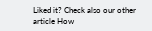Liked it? Check also our other article How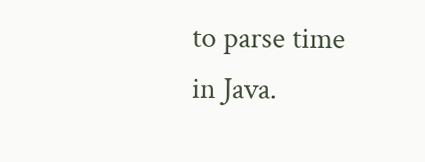to parse time in Java.